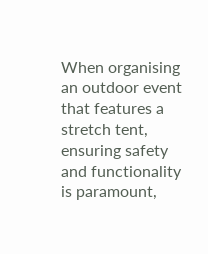When organising an outdoor event that features a stretch tent, ensuring safety and functionality is paramount,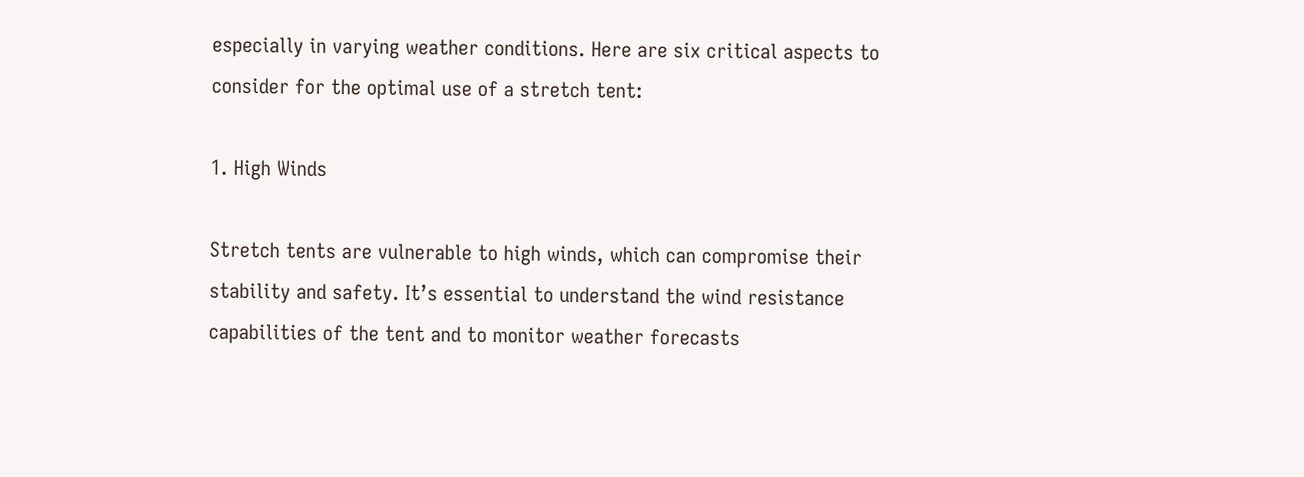especially in varying weather conditions. Here are six critical aspects to consider for the optimal use of a stretch tent:

1. High Winds

Stretch tents are vulnerable to high winds, which can compromise their stability and safety. It’s essential to understand the wind resistance capabilities of the tent and to monitor weather forecasts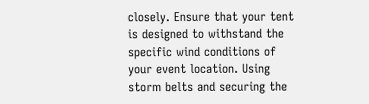closely. Ensure that your tent is designed to withstand the specific wind conditions of your event location. Using storm belts and securing the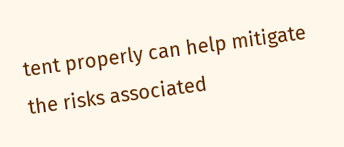tent properly can help mitigate the risks associated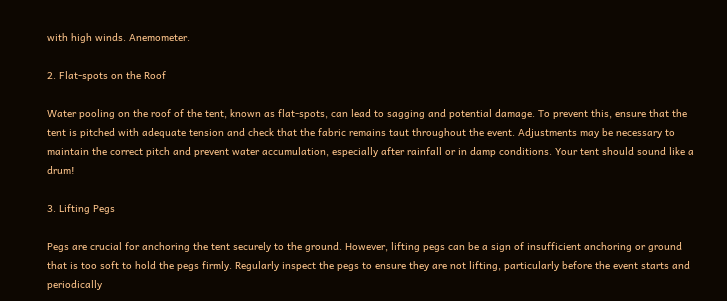with high winds. Anemometer.

2. Flat-spots on the Roof

Water pooling on the roof of the tent, known as flat-spots, can lead to sagging and potential damage. To prevent this, ensure that the tent is pitched with adequate tension and check that the fabric remains taut throughout the event. Adjustments may be necessary to maintain the correct pitch and prevent water accumulation, especially after rainfall or in damp conditions. Your tent should sound like a drum!

3. Lifting Pegs

Pegs are crucial for anchoring the tent securely to the ground. However, lifting pegs can be a sign of insufficient anchoring or ground that is too soft to hold the pegs firmly. Regularly inspect the pegs to ensure they are not lifting, particularly before the event starts and periodically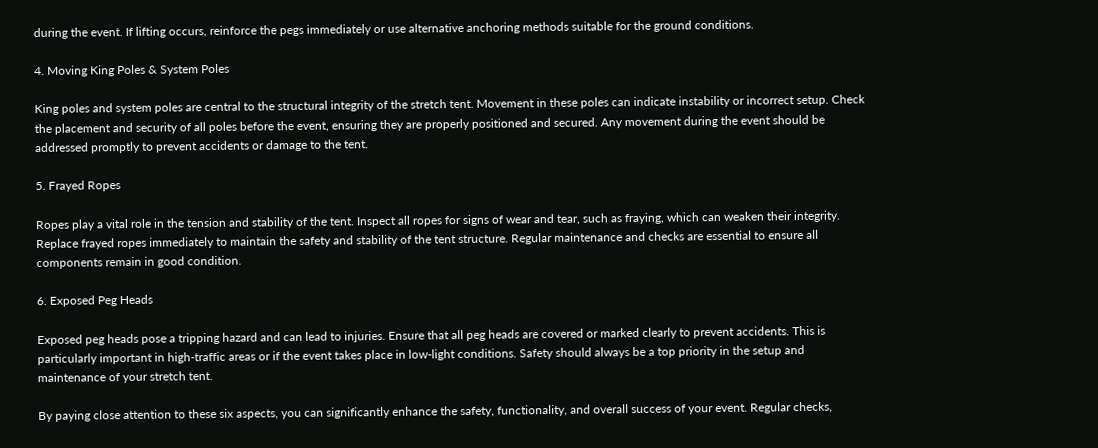during the event. If lifting occurs, reinforce the pegs immediately or use alternative anchoring methods suitable for the ground conditions.

4. Moving King Poles & System Poles

King poles and system poles are central to the structural integrity of the stretch tent. Movement in these poles can indicate instability or incorrect setup. Check the placement and security of all poles before the event, ensuring they are properly positioned and secured. Any movement during the event should be addressed promptly to prevent accidents or damage to the tent.

5. Frayed Ropes

Ropes play a vital role in the tension and stability of the tent. Inspect all ropes for signs of wear and tear, such as fraying, which can weaken their integrity. Replace frayed ropes immediately to maintain the safety and stability of the tent structure. Regular maintenance and checks are essential to ensure all components remain in good condition.

6. Exposed Peg Heads

Exposed peg heads pose a tripping hazard and can lead to injuries. Ensure that all peg heads are covered or marked clearly to prevent accidents. This is particularly important in high-traffic areas or if the event takes place in low-light conditions. Safety should always be a top priority in the setup and maintenance of your stretch tent.

By paying close attention to these six aspects, you can significantly enhance the safety, functionality, and overall success of your event. Regular checks,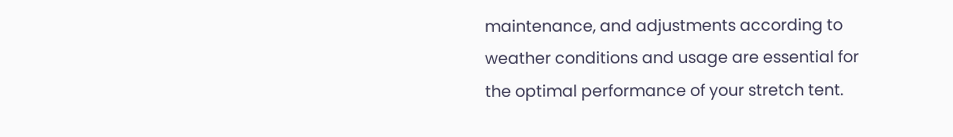maintenance, and adjustments according to weather conditions and usage are essential for the optimal performance of your stretch tent.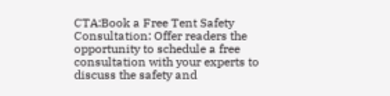CTA:Book a Free Tent Safety Consultation: Offer readers the opportunity to schedule a free consultation with your experts to discuss the safety and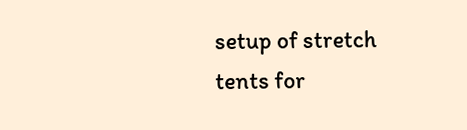setup of stretch tents for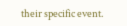their specific event.